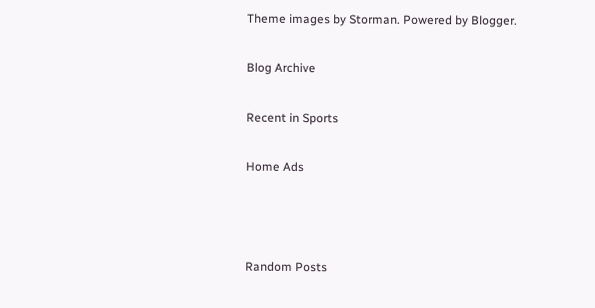Theme images by Storman. Powered by Blogger.

Blog Archive

Recent in Sports

Home Ads



Random Posts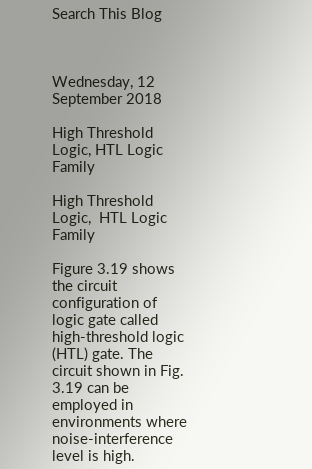Search This Blog



Wednesday, 12 September 2018

High Threshold Logic, HTL Logic Family

High Threshold Logic,  HTL Logic Family

Figure 3.19 shows the circuit configuration of logic gate called high-threshold logic (HTL) gate. The circuit shown in Fig. 3.19 can be employed in environments where noise-interference level is high.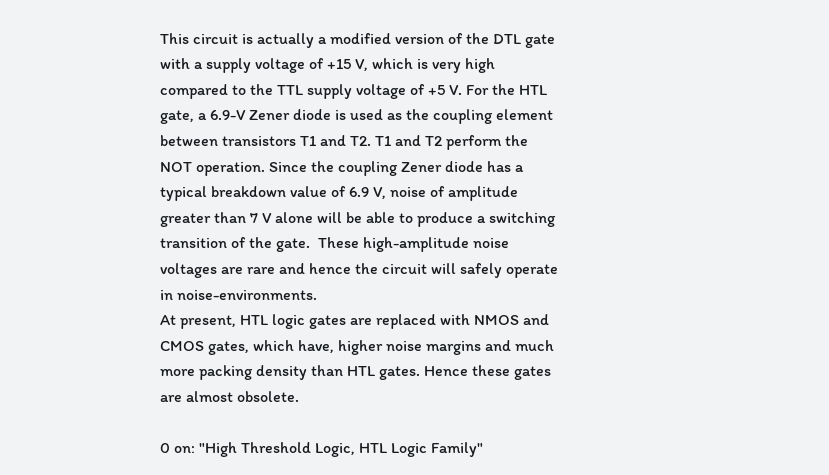This circuit is actually a modified version of the DTL gate with a supply voltage of +15 V, which is very high compared to the TTL supply voltage of +5 V. For the HTL gate, a 6.9-V Zener diode is used as the coupling element between transistors T1 and T2. T1 and T2 perform the NOT operation. Since the coupling Zener diode has a typical breakdown value of 6.9 V, noise of amplitude greater than 7 V alone will be able to produce a switching transition of the gate.  These high-amplitude noise voltages are rare and hence the circuit will safely operate in noise-environments.
At present, HTL logic gates are replaced with NMOS and CMOS gates, which have, higher noise margins and much more packing density than HTL gates. Hence these gates are almost obsolete.

0 on: "High Threshold Logic, HTL Logic Family"